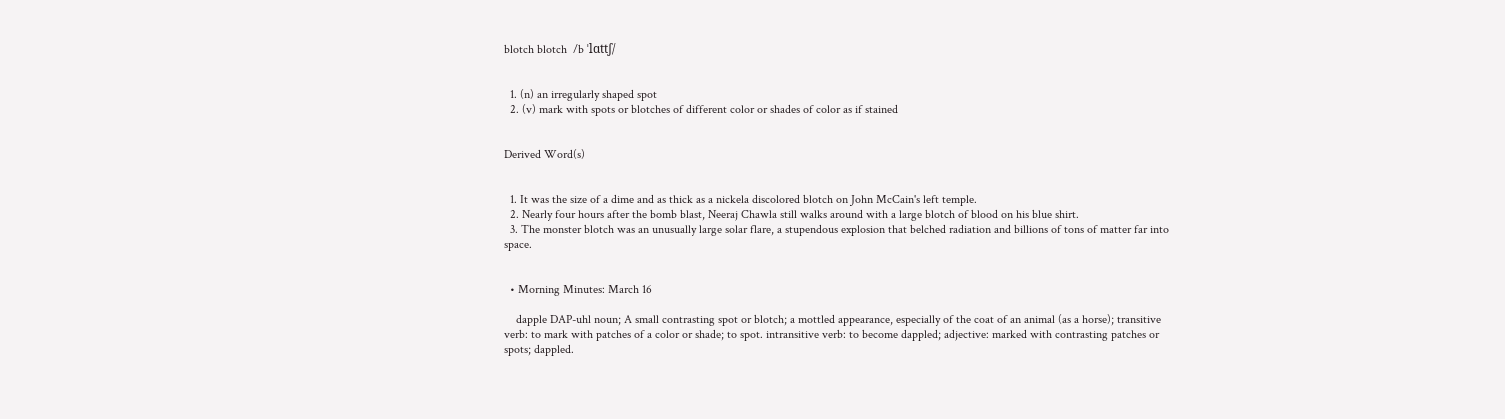blotch blotch  /b ˈlɑttʃ/


  1. (n) an irregularly shaped spot
  2. (v) mark with spots or blotches of different color or shades of color as if stained


Derived Word(s)


  1. It was the size of a dime and as thick as a nickela discolored blotch on John McCain's left temple.
  2. Nearly four hours after the bomb blast, Neeraj Chawla still walks around with a large blotch of blood on his blue shirt.
  3. The monster blotch was an unusually large solar flare, a stupendous explosion that belched radiation and billions of tons of matter far into space.


  • Morning Minutes: March 16

    dapple DAP-uhl noun; A small contrasting spot or blotch; a mottled appearance, especially of the coat of an animal (as a horse); transitive verb: to mark with patches of a color or shade; to spot. intransitive verb: to become dappled; adjective: marked with contrasting patches or spots; dappled.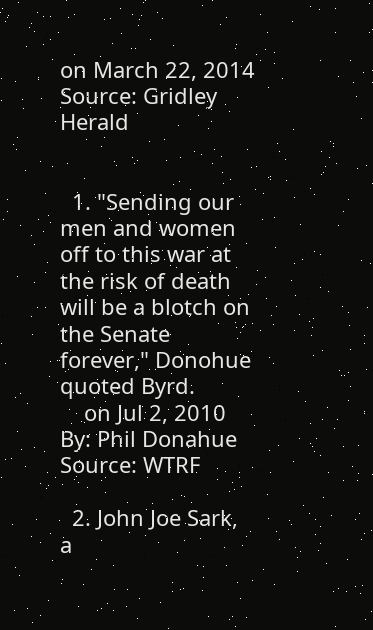on March 22, 2014     Source: Gridley Herald


  1. "Sending our men and women off to this war at the risk of death will be a blotch on the Senate forever," Donohue quoted Byrd.
    on Jul 2, 2010 By: Phil Donahue Source: WTRF

  2. John Joe Sark, a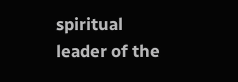spiritual leader of the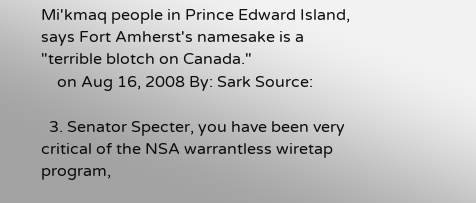Mi'kmaq people in Prince Edward Island, says Fort Amherst's namesake is a "terrible blotch on Canada."
    on Aug 16, 2008 By: Sark Source:

  3. Senator Specter, you have been very critical of the NSA warrantless wiretap program,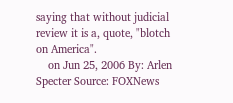saying that without judicial review it is a, quote, "blotch on America".
    on Jun 25, 2006 By: Arlen Specter Source: FOXNews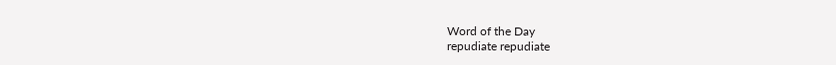Word of the Day
repudiate repudiate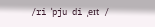/ri ˈpju di ˌeɪt /